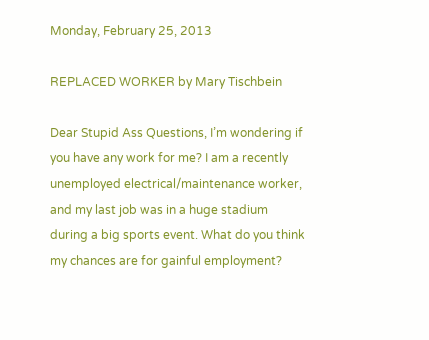Monday, February 25, 2013

REPLACED WORKER by Mary Tischbein

Dear Stupid Ass Questions, I’m wondering if you have any work for me? I am a recently unemployed electrical/maintenance worker, and my last job was in a huge stadium during a big sports event. What do you think my chances are for gainful employment?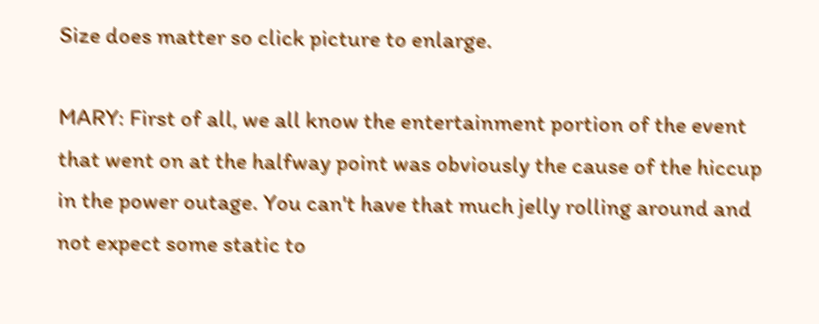Size does matter so click picture to enlarge.

MARY: First of all, we all know the entertainment portion of the event that went on at the halfway point was obviously the cause of the hiccup in the power outage. You can't have that much jelly rolling around and not expect some static to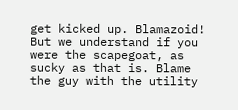get kicked up. Blamazoid! But we understand if you were the scapegoat, as sucky as that is. Blame the guy with the utility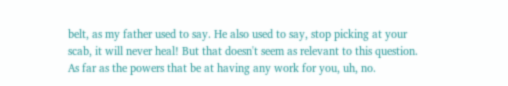belt, as my father used to say. He also used to say, stop picking at your scab, it will never heal! But that doesn't seem as relevant to this question. As far as the powers that be at having any work for you, uh, no.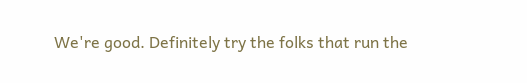We're good. Definitely try the folks that run the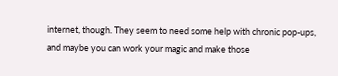internet, though. They seem to need some help with chronic pop-ups, and maybe you can work your magic and make those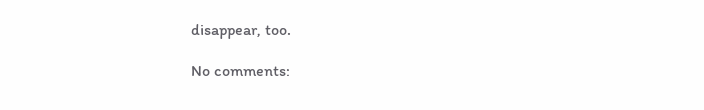disappear, too.

No comments: